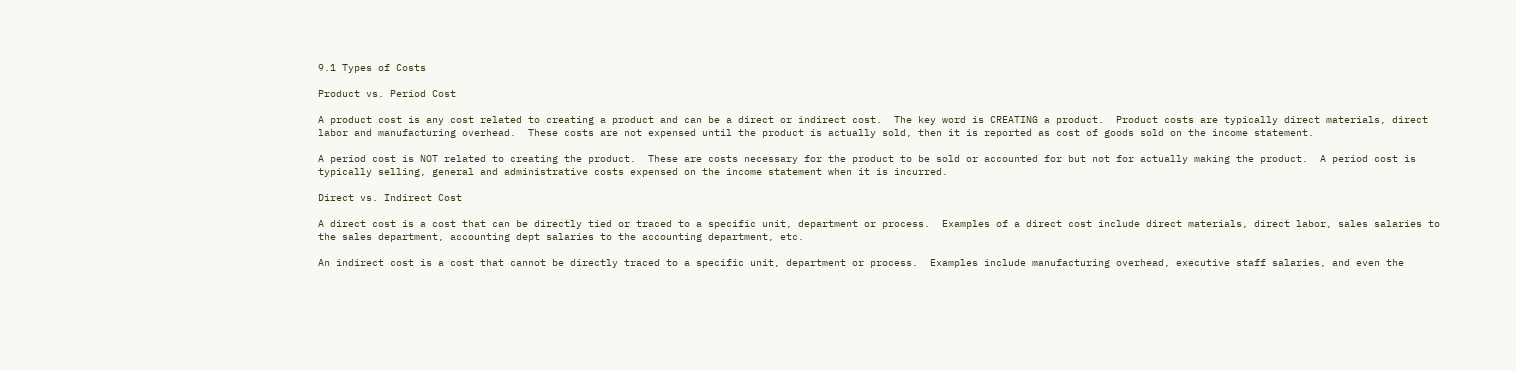9.1 Types of Costs

Product vs. Period Cost

A product cost is any cost related to creating a product and can be a direct or indirect cost.  The key word is CREATING a product.  Product costs are typically direct materials, direct labor and manufacturing overhead.  These costs are not expensed until the product is actually sold, then it is reported as cost of goods sold on the income statement.

A period cost is NOT related to creating the product.  These are costs necessary for the product to be sold or accounted for but not for actually making the product.  A period cost is typically selling, general and administrative costs expensed on the income statement when it is incurred.

Direct vs. Indirect Cost

A direct cost is a cost that can be directly tied or traced to a specific unit, department or process.  Examples of a direct cost include direct materials, direct labor, sales salaries to the sales department, accounting dept salaries to the accounting department, etc.

An indirect cost is a cost that cannot be directly traced to a specific unit, department or process.  Examples include manufacturing overhead, executive staff salaries, and even the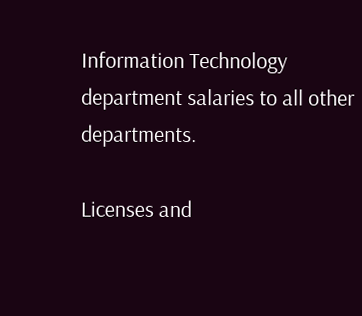Information Technology department salaries to all other departments.

Licenses and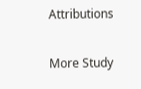Attributions

More Study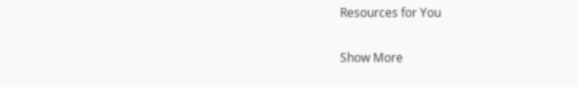Resources for You

Show More